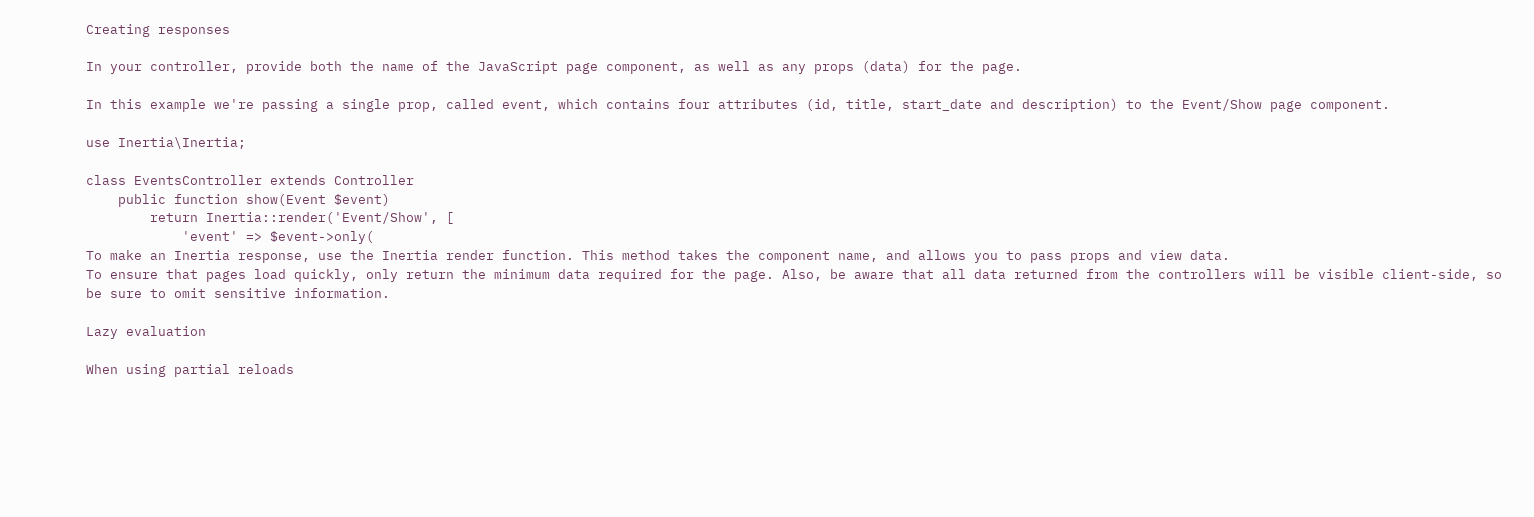Creating responses

In your controller, provide both the name of the JavaScript page component, as well as any props (data) for the page.

In this example we're passing a single prop, called event, which contains four attributes (id, title, start_date and description) to the Event/Show page component.

use Inertia\Inertia;

class EventsController extends Controller
    public function show(Event $event)
        return Inertia::render('Event/Show', [
            'event' => $event->only(
To make an Inertia response, use the Inertia render function. This method takes the component name, and allows you to pass props and view data.
To ensure that pages load quickly, only return the minimum data required for the page. Also, be aware that all data returned from the controllers will be visible client-side, so be sure to omit sensitive information.

Lazy evaluation

When using partial reloads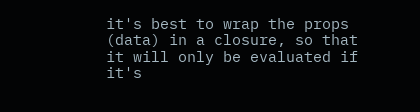it's best to wrap the props (data) in a closure, so that it will only be evaluated if it's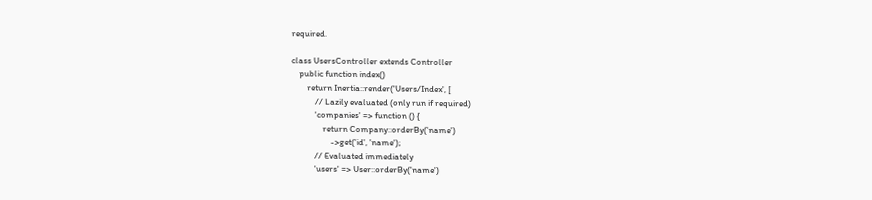required.

class UsersController extends Controller
    public function index()
        return Inertia::render('Users/Index', [
            // Lazily evaluated (only run if required)
            'companies' => function () {
                return Company::orderBy('name')
                    ->get('id', 'name');
            // Evaluated immediately
            'users' => User::orderBy('name')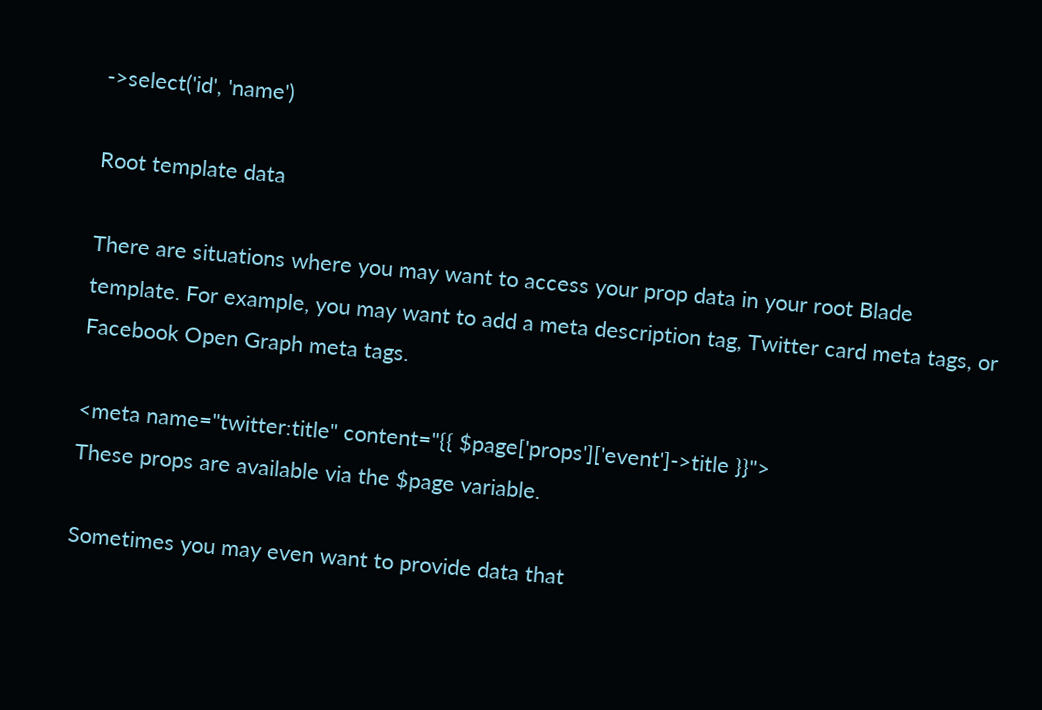->select('id', 'name')

Root template data

There are situations where you may want to access your prop data in your root Blade template. For example, you may want to add a meta description tag, Twitter card meta tags, or Facebook Open Graph meta tags.

<meta name="twitter:title" content="{{ $page['props']['event']->title }}">
These props are available via the $page variable.

Sometimes you may even want to provide data that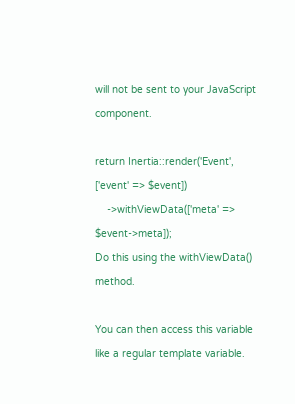will not be sent to your JavaScript component.

return Inertia::render('Event', ['event' => $event])
    ->withViewData(['meta' => $event->meta]);
Do this using the withViewData() method.

You can then access this variable like a regular template variable.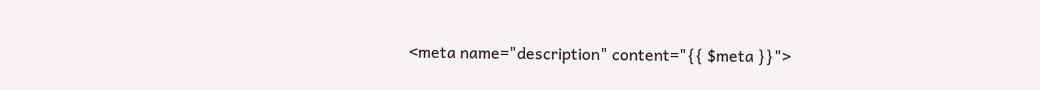<meta name="description" content="{{ $meta }}">